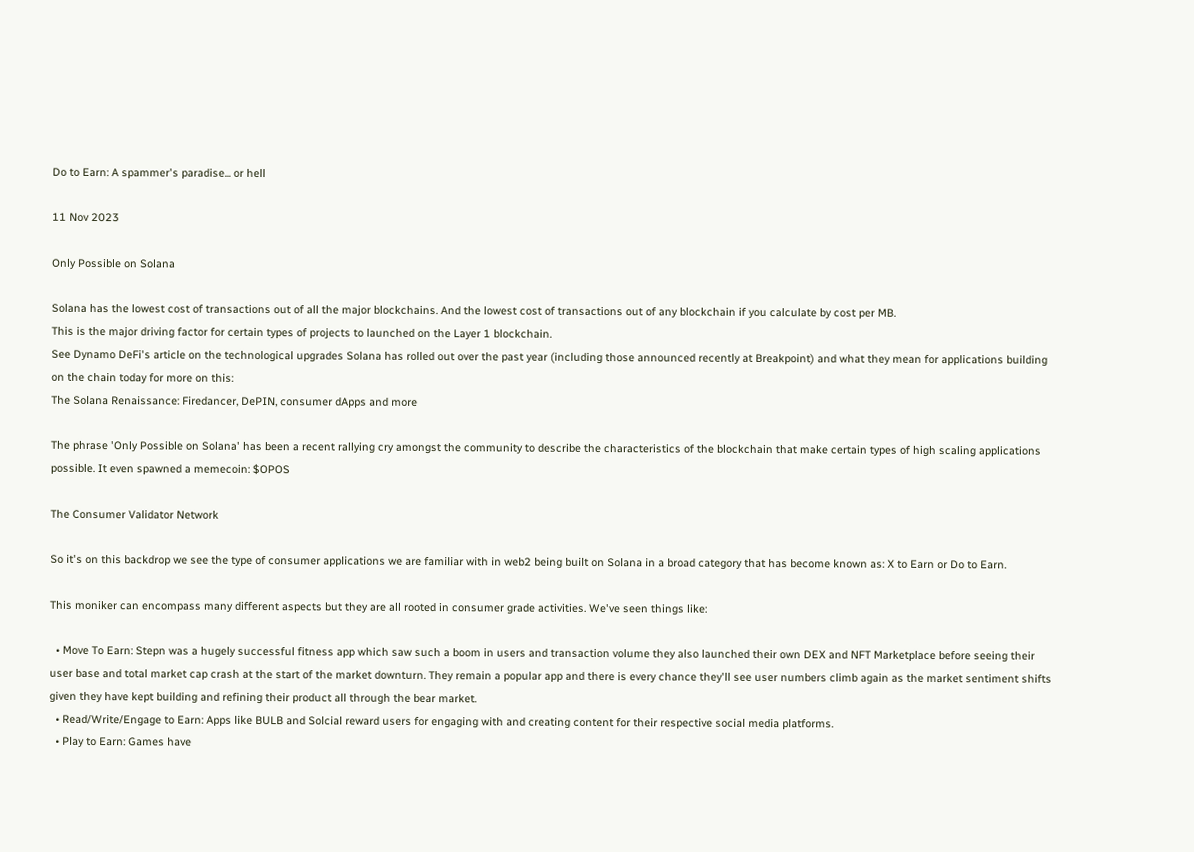Do to Earn: A spammer's paradise... or hell

11 Nov 2023

Only Possible on Solana

Solana has the lowest cost of transactions out of all the major blockchains. And the lowest cost of transactions out of any blockchain if you calculate by cost per MB.
This is the major driving factor for certain types of projects to launched on the Layer 1 blockchain.
See Dynamo DeFi's article on the technological upgrades Solana has rolled out over the past year (including those announced recently at Breakpoint) and what they mean for applications building on the chain today for more on this:
The Solana Renaissance: Firedancer, DePIN, consumer dApps and more

The phrase 'Only Possible on Solana' has been a recent rallying cry amongst the community to describe the characteristics of the blockchain that make certain types of high scaling applications possible. It even spawned a memecoin: $OPOS

The Consumer Validator Network

So it's on this backdrop we see the type of consumer applications we are familiar with in web2 being built on Solana in a broad category that has become known as: X to Earn or Do to Earn.

This moniker can encompass many different aspects but they are all rooted in consumer grade activities. We've seen things like:

  • Move To Earn: Stepn was a hugely successful fitness app which saw such a boom in users and transaction volume they also launched their own DEX and NFT Marketplace before seeing their user base and total market cap crash at the start of the market downturn. They remain a popular app and there is every chance they'll see user numbers climb again as the market sentiment shifts given they have kept building and refining their product all through the bear market.
  • Read/Write/Engage to Earn: Apps like BULB and Solcial reward users for engaging with and creating content for their respective social media platforms.
  • Play to Earn: Games have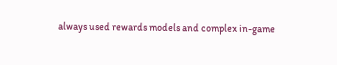always used rewards models and complex in-game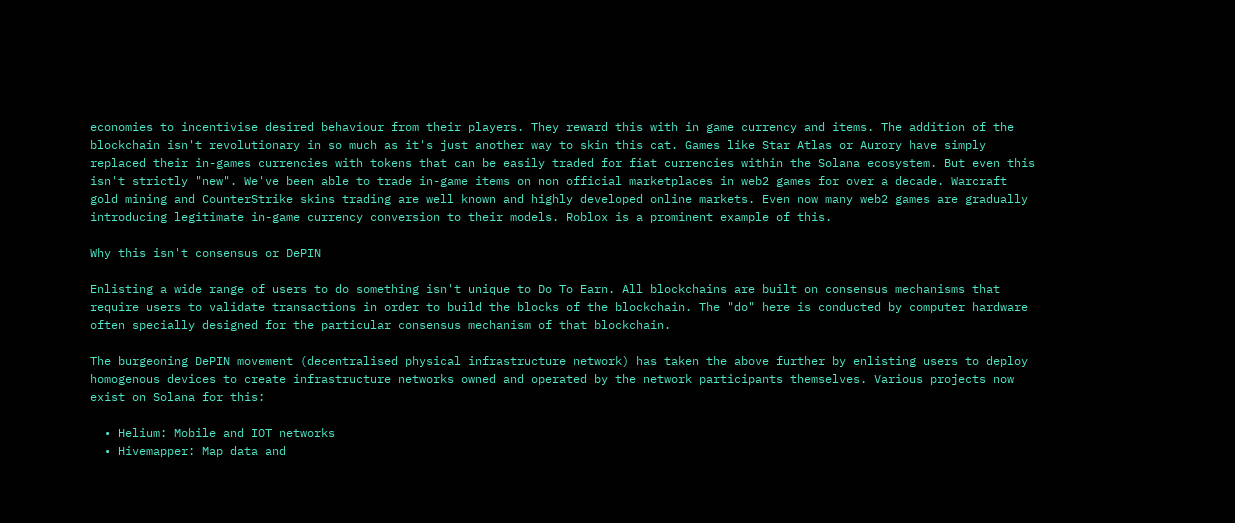economies to incentivise desired behaviour from their players. They reward this with in game currency and items. The addition of the blockchain isn't revolutionary in so much as it's just another way to skin this cat. Games like Star Atlas or Aurory have simply replaced their in-games currencies with tokens that can be easily traded for fiat currencies within the Solana ecosystem. But even this isn't strictly "new". We've been able to trade in-game items on non official marketplaces in web2 games for over a decade. Warcraft gold mining and CounterStrike skins trading are well known and highly developed online markets. Even now many web2 games are gradually introducing legitimate in-game currency conversion to their models. Roblox is a prominent example of this.

Why this isn't consensus or DePIN

Enlisting a wide range of users to do something isn't unique to Do To Earn. All blockchains are built on consensus mechanisms that require users to validate transactions in order to build the blocks of the blockchain. The "do" here is conducted by computer hardware often specially designed for the particular consensus mechanism of that blockchain.

The burgeoning DePIN movement (decentralised physical infrastructure network) has taken the above further by enlisting users to deploy homogenous devices to create infrastructure networks owned and operated by the network participants themselves. Various projects now exist on Solana for this:

  • Helium: Mobile and IOT networks
  • Hivemapper: Map data and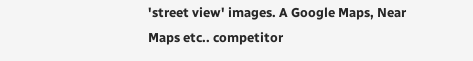'street view' images. A Google Maps, Near Maps etc.. competitor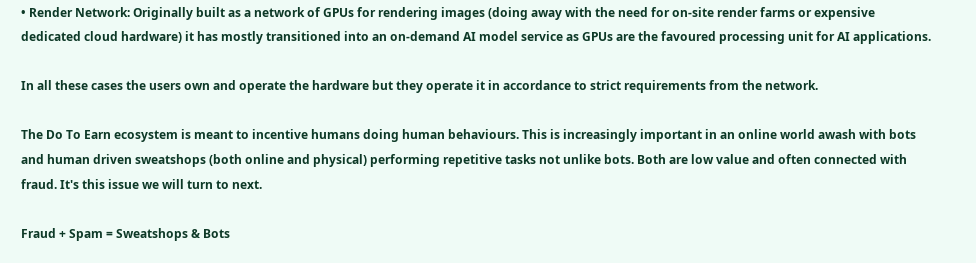• Render Network: Originally built as a network of GPUs for rendering images (doing away with the need for on-site render farms or expensive dedicated cloud hardware) it has mostly transitioned into an on-demand AI model service as GPUs are the favoured processing unit for AI applications.

In all these cases the users own and operate the hardware but they operate it in accordance to strict requirements from the network.

The Do To Earn ecosystem is meant to incentive humans doing human behaviours. This is increasingly important in an online world awash with bots and human driven sweatshops (both online and physical) performing repetitive tasks not unlike bots. Both are low value and often connected with fraud. It's this issue we will turn to next.

Fraud + Spam = Sweatshops & Bots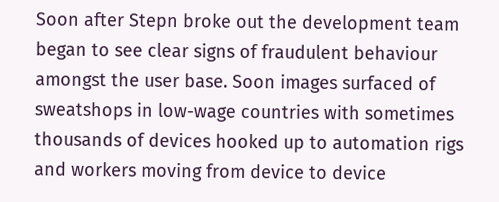Soon after Stepn broke out the development team began to see clear signs of fraudulent behaviour amongst the user base. Soon images surfaced of sweatshops in low-wage countries with sometimes thousands of devices hooked up to automation rigs and workers moving from device to device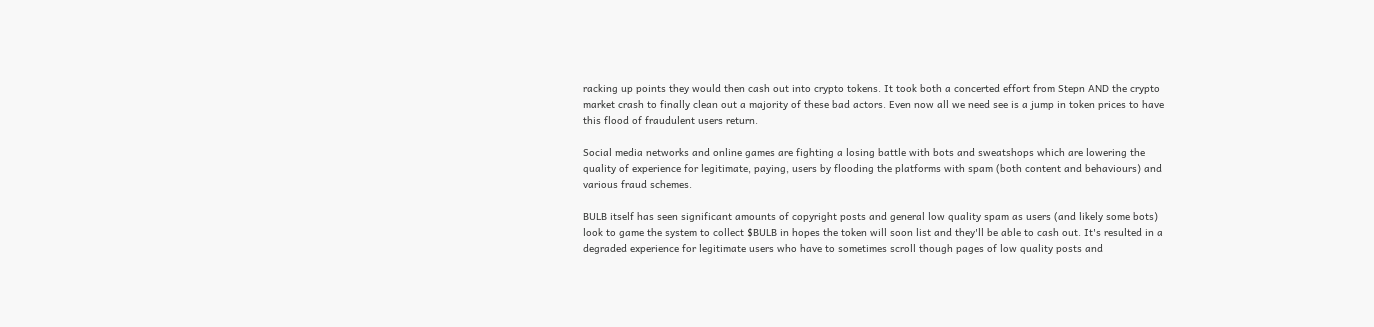racking up points they would then cash out into crypto tokens. It took both a concerted effort from Stepn AND the crypto market crash to finally clean out a majority of these bad actors. Even now all we need see is a jump in token prices to have this flood of fraudulent users return.

Social media networks and online games are fighting a losing battle with bots and sweatshops which are lowering the quality of experience for legitimate, paying, users by flooding the platforms with spam (both content and behaviours) and various fraud schemes.

BULB itself has seen significant amounts of copyright posts and general low quality spam as users (and likely some bots) look to game the system to collect $BULB in hopes the token will soon list and they'll be able to cash out. It's resulted in a degraded experience for legitimate users who have to sometimes scroll though pages of low quality posts and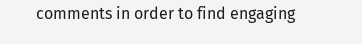comments in order to find engaging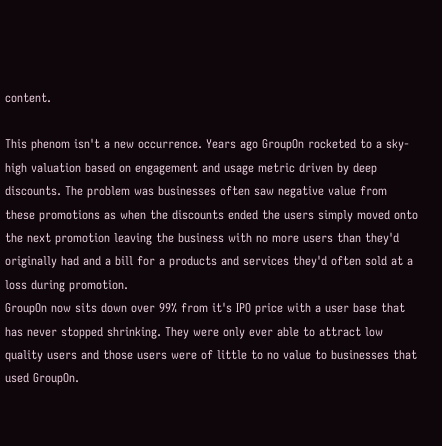content.

This phenom isn't a new occurrence. Years ago GroupOn rocketed to a sky-high valuation based on engagement and usage metric driven by deep discounts. The problem was businesses often saw negative value from these promotions as when the discounts ended the users simply moved onto the next promotion leaving the business with no more users than they'd originally had and a bill for a products and services they'd often sold at a loss during promotion.
GroupOn now sits down over 99% from it's IPO price with a user base that has never stopped shrinking. They were only ever able to attract low quality users and those users were of little to no value to businesses that used GroupOn.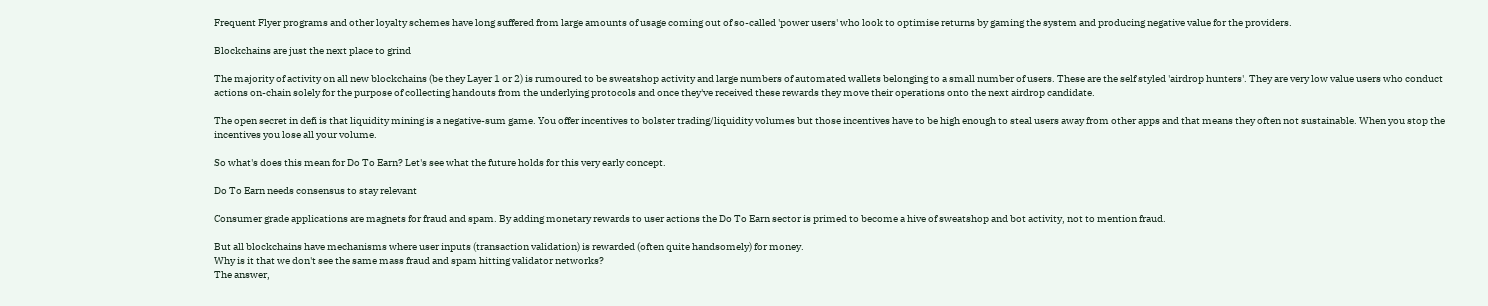Frequent Flyer programs and other loyalty schemes have long suffered from large amounts of usage coming out of so-called 'power users' who look to optimise returns by gaming the system and producing negative value for the providers.

Blockchains are just the next place to grind

The majority of activity on all new blockchains (be they Layer 1 or 2) is rumoured to be sweatshop activity and large numbers of automated wallets belonging to a small number of users. These are the self styled 'airdrop hunters'. They are very low value users who conduct actions on-chain solely for the purpose of collecting handouts from the underlying protocols and once they've received these rewards they move their operations onto the next airdrop candidate.

The open secret in defi is that liquidity mining is a negative-sum game. You offer incentives to bolster trading/liquidity volumes but those incentives have to be high enough to steal users away from other apps and that means they often not sustainable. When you stop the incentives you lose all your volume.

So what's does this mean for Do To Earn? Let's see what the future holds for this very early concept.

Do To Earn needs consensus to stay relevant

Consumer grade applications are magnets for fraud and spam. By adding monetary rewards to user actions the Do To Earn sector is primed to become a hive of sweatshop and bot activity, not to mention fraud.

But all blockchains have mechanisms where user inputs (transaction validation) is rewarded (often quite handsomely) for money.
Why is it that we don't see the same mass fraud and spam hitting validator networks?
The answer,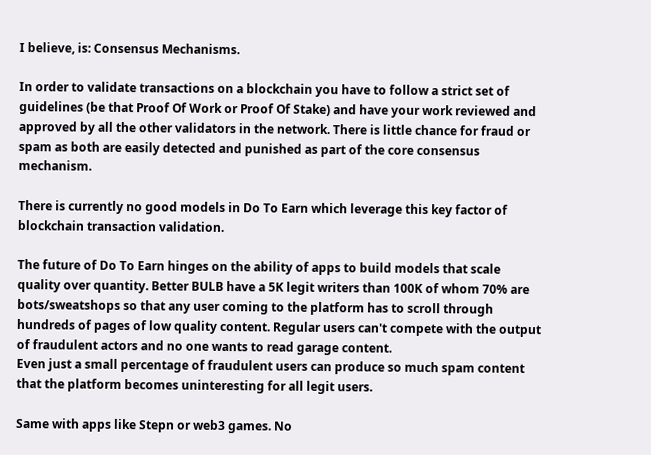I believe, is: Consensus Mechanisms.

In order to validate transactions on a blockchain you have to follow a strict set of guidelines (be that Proof Of Work or Proof Of Stake) and have your work reviewed and approved by all the other validators in the network. There is little chance for fraud or spam as both are easily detected and punished as part of the core consensus mechanism.

There is currently no good models in Do To Earn which leverage this key factor of blockchain transaction validation.

The future of Do To Earn hinges on the ability of apps to build models that scale quality over quantity. Better BULB have a 5K legit writers than 100K of whom 70% are bots/sweatshops so that any user coming to the platform has to scroll through hundreds of pages of low quality content. Regular users can't compete with the output of fraudulent actors and no one wants to read garage content.
Even just a small percentage of fraudulent users can produce so much spam content that the platform becomes uninteresting for all legit users.

Same with apps like Stepn or web3 games. No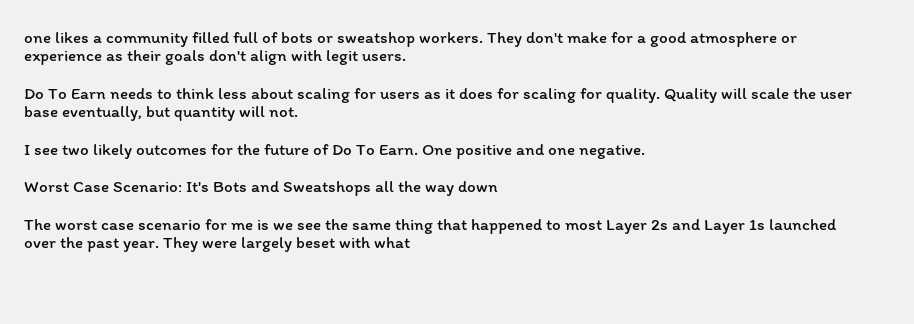one likes a community filled full of bots or sweatshop workers. They don't make for a good atmosphere or experience as their goals don't align with legit users.

Do To Earn needs to think less about scaling for users as it does for scaling for quality. Quality will scale the user base eventually, but quantity will not.

I see two likely outcomes for the future of Do To Earn. One positive and one negative.

Worst Case Scenario: It's Bots and Sweatshops all the way down

The worst case scenario for me is we see the same thing that happened to most Layer 2s and Layer 1s launched over the past year. They were largely beset with what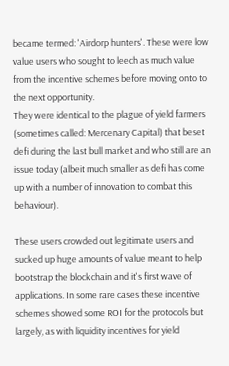became termed: 'Airdorp hunters'. These were low value users who sought to leech as much value from the incentive schemes before moving onto to the next opportunity.
They were identical to the plague of yield farmers (sometimes called: Mercenary Capital) that beset defi during the last bull market and who still are an issue today (albeit much smaller as defi has come up with a number of innovation to combat this behaviour).

These users crowded out legitimate users and sucked up huge amounts of value meant to help bootstrap the blockchain and it's first wave of applications. In some rare cases these incentive schemes showed some ROI for the protocols but largely, as with liquidity incentives for yield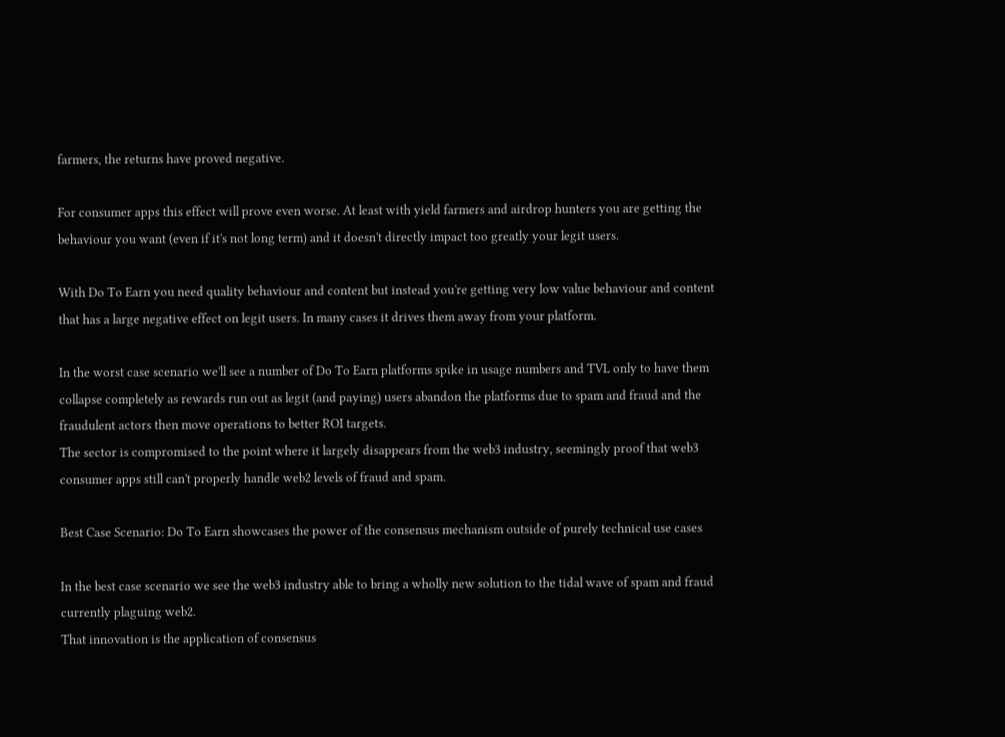farmers, the returns have proved negative.

For consumer apps this effect will prove even worse. At least with yield farmers and airdrop hunters you are getting the behaviour you want (even if it's not long term) and it doesn't directly impact too greatly your legit users.

With Do To Earn you need quality behaviour and content but instead you're getting very low value behaviour and content that has a large negative effect on legit users. In many cases it drives them away from your platform.

In the worst case scenario we'll see a number of Do To Earn platforms spike in usage numbers and TVL only to have them collapse completely as rewards run out as legit (and paying) users abandon the platforms due to spam and fraud and the fraudulent actors then move operations to better ROI targets.
The sector is compromised to the point where it largely disappears from the web3 industry, seemingly proof that web3 consumer apps still can't properly handle web2 levels of fraud and spam.

Best Case Scenario: Do To Earn showcases the power of the consensus mechanism outside of purely technical use cases

In the best case scenario we see the web3 industry able to bring a wholly new solution to the tidal wave of spam and fraud currently plaguing web2.
That innovation is the application of consensus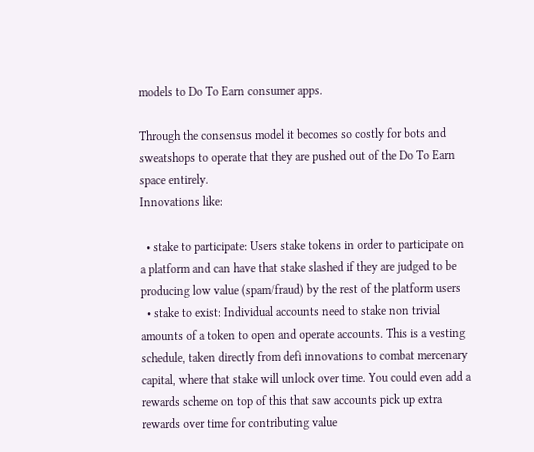models to Do To Earn consumer apps.

Through the consensus model it becomes so costly for bots and sweatshops to operate that they are pushed out of the Do To Earn space entirely.
Innovations like:

  • stake to participate: Users stake tokens in order to participate on a platform and can have that stake slashed if they are judged to be producing low value (spam/fraud) by the rest of the platform users
  • stake to exist: Individual accounts need to stake non trivial amounts of a token to open and operate accounts. This is a vesting schedule, taken directly from defi innovations to combat mercenary capital, where that stake will unlock over time. You could even add a rewards scheme on top of this that saw accounts pick up extra rewards over time for contributing value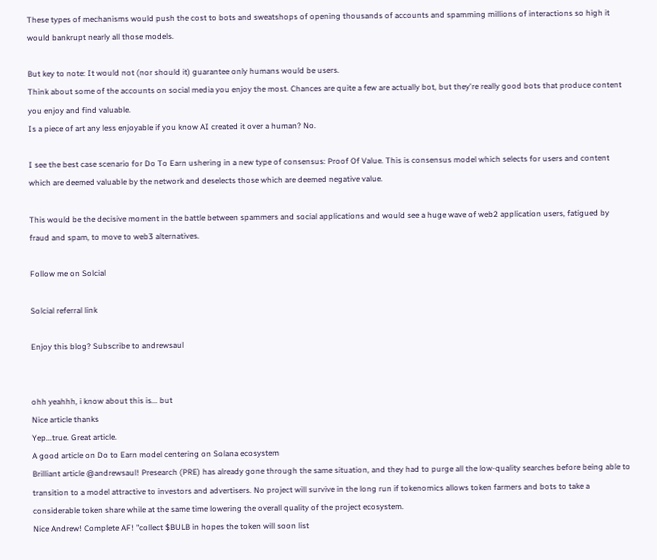These types of mechanisms would push the cost to bots and sweatshops of opening thousands of accounts and spamming millions of interactions so high it would bankrupt nearly all those models.

But key to note: It would not (nor should it) guarantee only humans would be users.
Think about some of the accounts on social media you enjoy the most. Chances are quite a few are actually bot, but they're really good bots that produce content you enjoy and find valuable.
Is a piece of art any less enjoyable if you know AI created it over a human? No.

I see the best case scenario for Do To Earn ushering in a new type of consensus: Proof Of Value. This is consensus model which selects for users and content which are deemed valuable by the network and deselects those which are deemed negative value.

This would be the decisive moment in the battle between spammers and social applications and would see a huge wave of web2 application users, fatigued by fraud and spam, to move to web3 alternatives.

Follow me on Solcial

Solcial referral link

Enjoy this blog? Subscribe to andrewsaul


ohh yeahhh, i know about this is... but
Nice article thanks
Yep...true. Great article.
A good article on Do to Earn model centering on Solana ecosystem
Brilliant article @andrewsaul! Presearch (PRE) has already gone through the same situation, and they had to purge all the low-quality searches before being able to transition to a model attractive to investors and advertisers. No project will survive in the long run if tokenomics allows token farmers and bots to take a considerable token share while at the same time lowering the overall quality of the project ecosystem.
Nice Andrew! Complete AF! "collect $BULB in hopes the token will soon list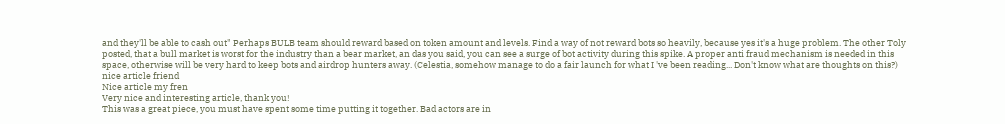and they'll be able to cash out" Perhaps BULB team should reward based on token amount and levels. Find a way of not reward bots so heavily, because yes it's a huge problem. The other Toly posted, that a bull market is worst for the industry than a bear market, an das you said, you can see a surge of bot activity during this spike. A proper anti fraud mechanism is needed in this space, otherwise will be very hard to keep bots and airdrop hunters away. (Celestia, somehow manage to do a fair launch for what I 've been reading... Don't know what are thoughts on this?)
nice article friend
Nice article my fren
Very nice and interesting article, thank you!
This was a great piece, you must have spent some time putting it together. Bad actors are in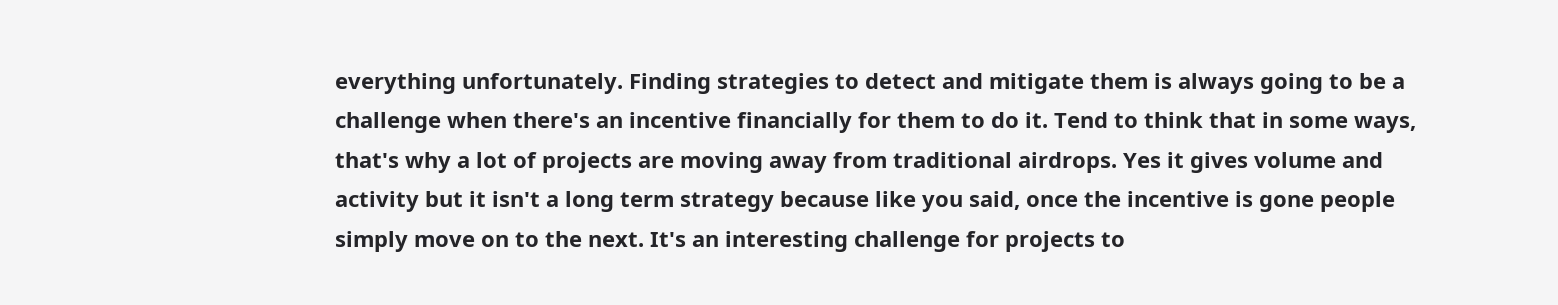everything unfortunately. Finding strategies to detect and mitigate them is always going to be a challenge when there's an incentive financially for them to do it. Tend to think that in some ways, that's why a lot of projects are moving away from traditional airdrops. Yes it gives volume and activity but it isn't a long term strategy because like you said, once the incentive is gone people simply move on to the next. It's an interesting challenge for projects to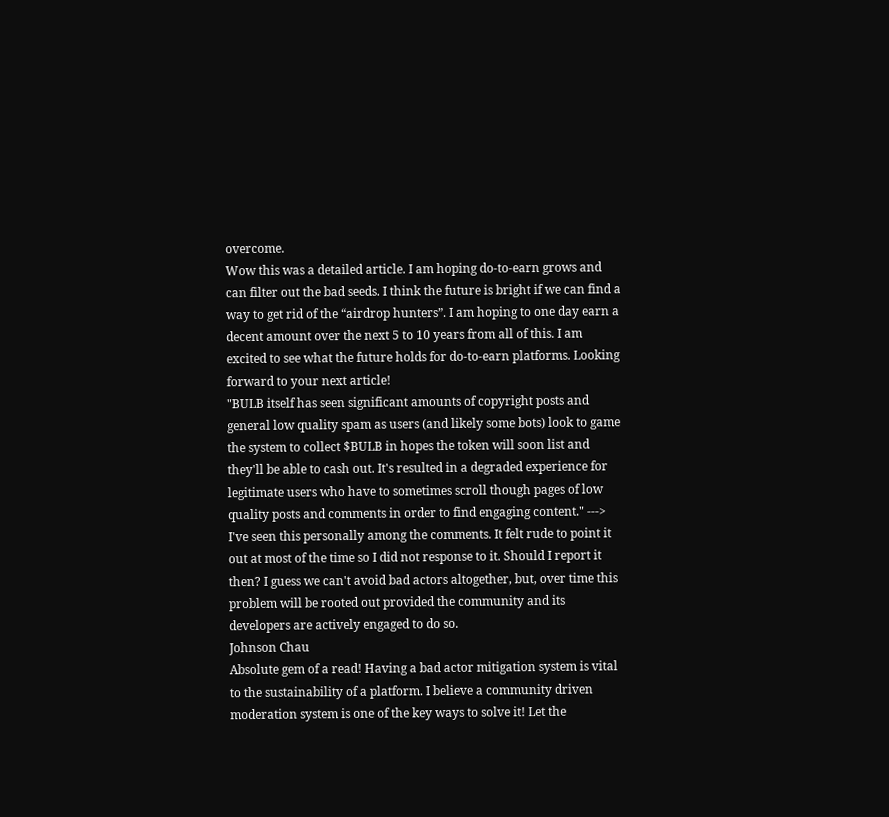overcome.
Wow this was a detailed article. I am hoping do-to-earn grows and can filter out the bad seeds. I think the future is bright if we can find a way to get rid of the “airdrop hunters”. I am hoping to one day earn a decent amount over the next 5 to 10 years from all of this. I am excited to see what the future holds for do-to-earn platforms. Looking forward to your next article!
"BULB itself has seen significant amounts of copyright posts and general low quality spam as users (and likely some bots) look to game the system to collect $BULB in hopes the token will soon list and they'll be able to cash out. It's resulted in a degraded experience for legitimate users who have to sometimes scroll though pages of low quality posts and comments in order to find engaging content." ---> I've seen this personally among the comments. It felt rude to point it out at most of the time so I did not response to it. Should I report it then? I guess we can't avoid bad actors altogether, but, over time this problem will be rooted out provided the community and its developers are actively engaged to do so.
Johnson Chau
Absolute gem of a read! Having a bad actor mitigation system is vital to the sustainability of a platform. I believe a community driven moderation system is one of the key ways to solve it! Let the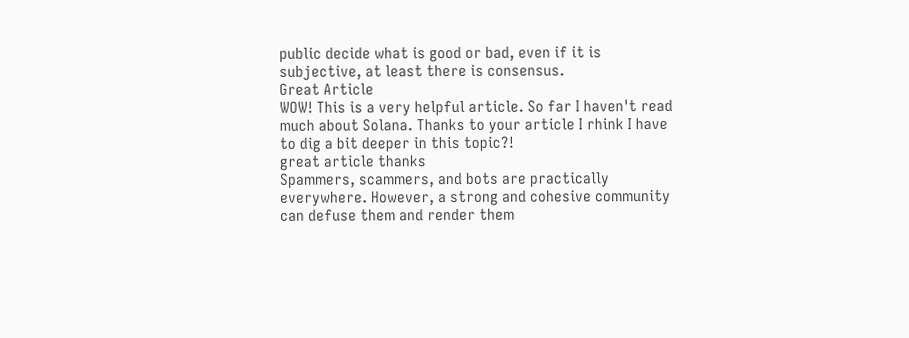public decide what is good or bad, even if it is subjective, at least there is consensus.
Great Article
WOW! This is a very helpful article. So far I haven't read much about Solana. Thanks to your article I rhink I have to dig a bit deeper in this topic?!
great article thanks
Spammers, scammers, and bots are practically everywhere. However, a strong and cohesive community can defuse them and render them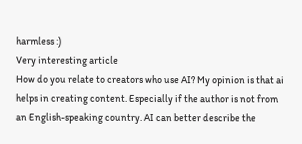harmless :)
Very interesting article
How do you relate to creators who use AI? My opinion is that ai helps in creating content. Especially if the author is not from an English-speaking country. AI can better describe the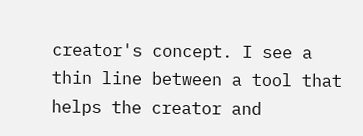creator's concept. I see a thin line between a tool that helps the creator and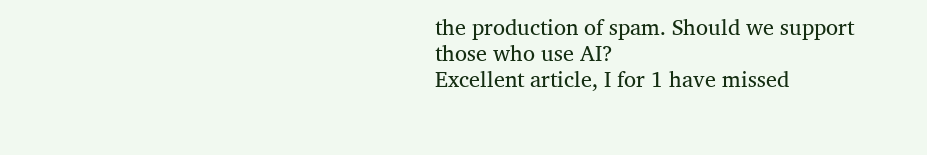the production of spam. Should we support those who use AI?
Excellent article, I for 1 have missed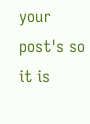your post's so it is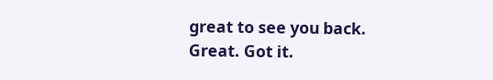great to see you back.
Great. Got it.